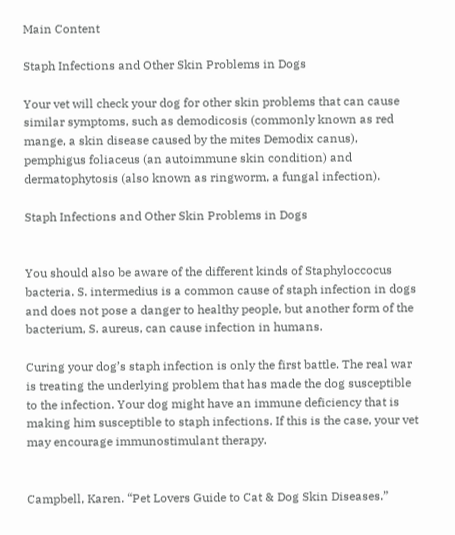Main Content

Staph Infections and Other Skin Problems in Dogs

Your vet will check your dog for other skin problems that can cause similar symptoms, such as demodicosis (commonly known as red mange, a skin disease caused by the mites Demodix canus), pemphigus foliaceus (an autoimmune skin condition) and dermatophytosis (also known as ringworm, a fungal infection).

Staph Infections and Other Skin Problems in Dogs


You should also be aware of the different kinds of Staphyloccocus bacteria. S. intermedius is a common cause of staph infection in dogs and does not pose a danger to healthy people, but another form of the bacterium, S. aureus, can cause infection in humans.

Curing your dog’s staph infection is only the first battle. The real war is treating the underlying problem that has made the dog susceptible to the infection. Your dog might have an immune deficiency that is making him susceptible to staph infections. If this is the case, your vet may encourage immunostimulant therapy.


Campbell, Karen. “Pet Lovers Guide to Cat & Dog Skin Diseases.”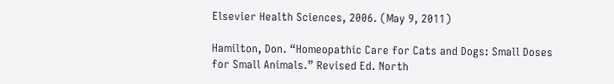Elsevier Health Sciences, 2006. (May 9, 2011)

Hamilton, Don. “Homeopathic Care for Cats and Dogs: Small Doses for Small Animals.” Revised Ed. North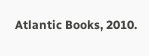Atlantic Books, 2010.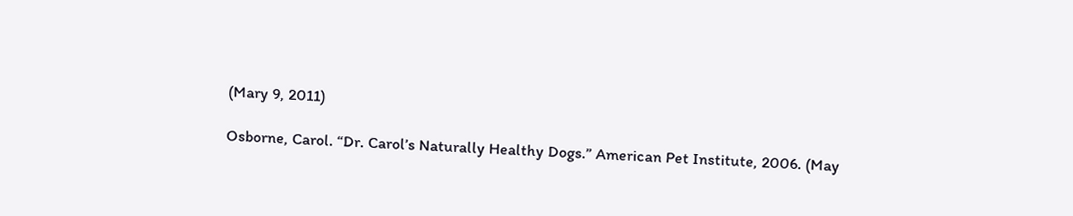(Mary 9, 2011)

Osborne, Carol. “Dr. Carol’s Naturally Healthy Dogs.” American Pet Institute, 2006. (May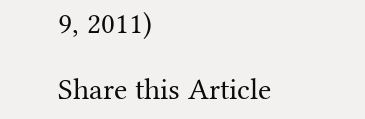9, 2011)

Share this Article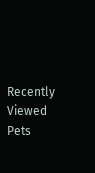Recently Viewed Pets